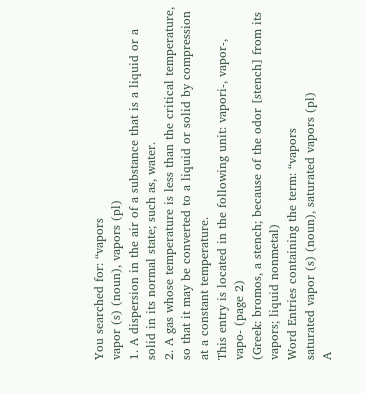You searched for: “vapors
vapor (s) (noun), vapors (pl)
1. A dispersion in the air of a substance that is a liquid or a solid in its normal state; such as, water.
2. A gas whose temperature is less than the critical temperature, so that it may be converted to a liquid or solid by compression at a constant temperature.
This entry is located in the following unit: vapori-, vapor-, vapo- (page 2)
(Greek: bromos, a stench; because of the odor [stench] from its vapors; liquid nonmetal)
Word Entries containing the term: “vapors
saturated vapor (s) (noun), saturated vapors (pl)
A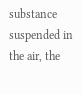substance suspended in the air, the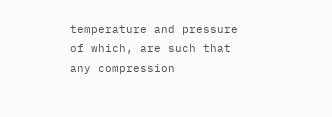temperature and pressure of which, are such that any compression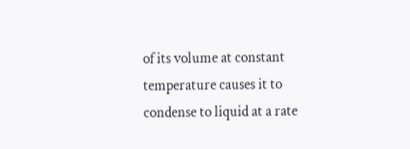of its volume at constant temperature causes it to condense to liquid at a rate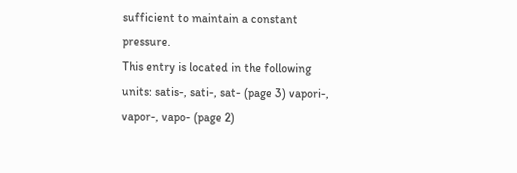sufficient to maintain a constant pressure.
This entry is located in the following units: satis-, sati-, sat- (page 3) vapori-, vapor-, vapo- (page 2)